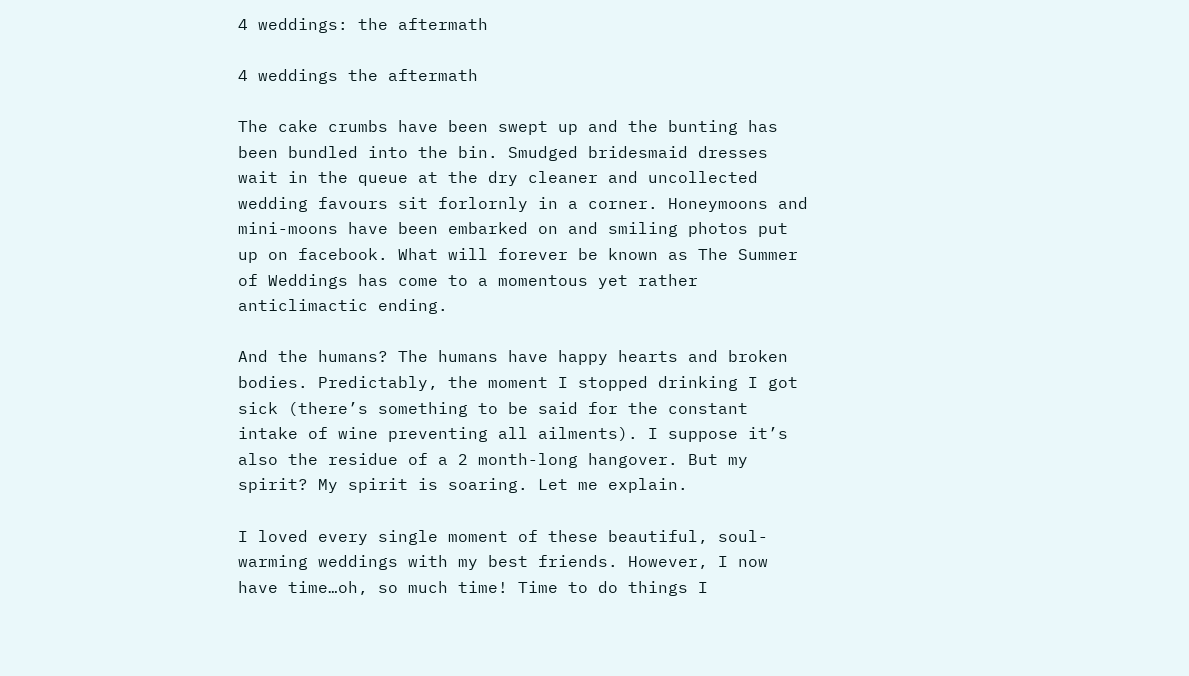4 weddings: the aftermath

4 weddings the aftermath

The cake crumbs have been swept up and the bunting has been bundled into the bin. Smudged bridesmaid dresses wait in the queue at the dry cleaner and uncollected wedding favours sit forlornly in a corner. Honeymoons and mini-moons have been embarked on and smiling photos put up on facebook. What will forever be known as The Summer of Weddings has come to a momentous yet rather anticlimactic ending.

And the humans? The humans have happy hearts and broken bodies. Predictably, the moment I stopped drinking I got sick (there’s something to be said for the constant intake of wine preventing all ailments). I suppose it’s also the residue of a 2 month-long hangover. But my spirit? My spirit is soaring. Let me explain.

I loved every single moment of these beautiful, soul-warming weddings with my best friends. However, I now have time…oh, so much time! Time to do things I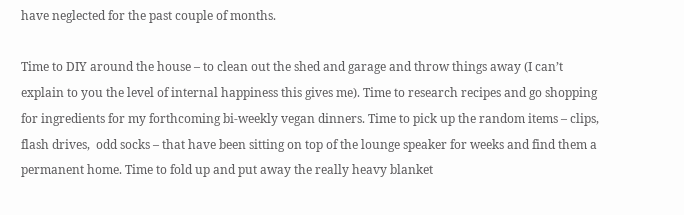have neglected for the past couple of months.

Time to DIY around the house – to clean out the shed and garage and throw things away (I can’t explain to you the level of internal happiness this gives me). Time to research recipes and go shopping for ingredients for my forthcoming bi-weekly vegan dinners. Time to pick up the random items – clips, flash drives,  odd socks – that have been sitting on top of the lounge speaker for weeks and find them a permanent home. Time to fold up and put away the really heavy blanket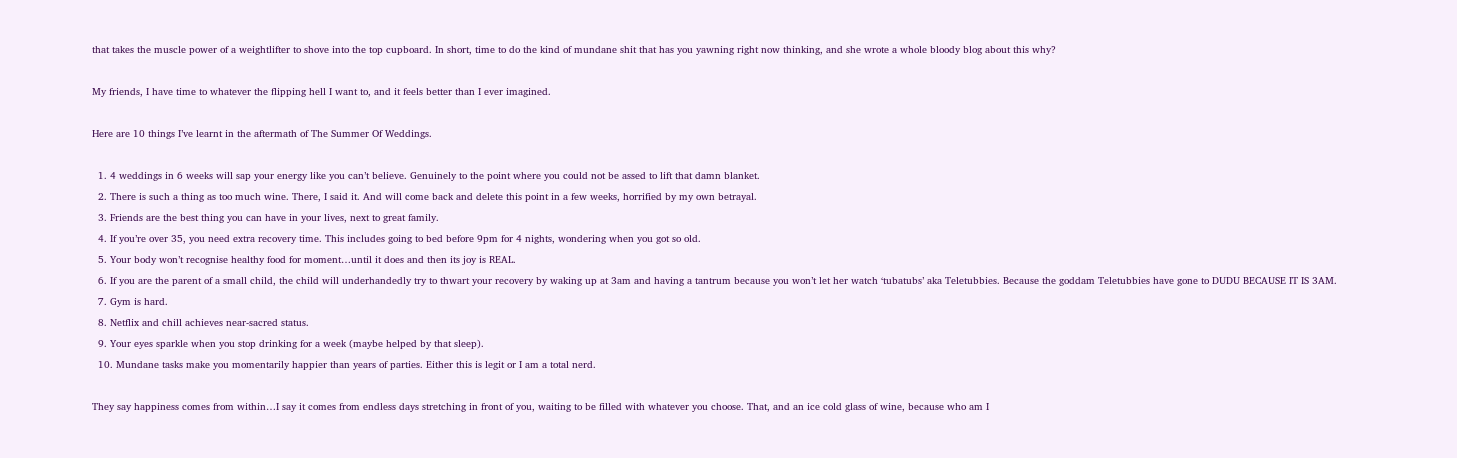that takes the muscle power of a weightlifter to shove into the top cupboard. In short, time to do the kind of mundane shit that has you yawning right now thinking, and she wrote a whole bloody blog about this why?

My friends, I have time to whatever the flipping hell I want to, and it feels better than I ever imagined.

Here are 10 things I’ve learnt in the aftermath of The Summer Of Weddings.

  1. 4 weddings in 6 weeks will sap your energy like you can’t believe. Genuinely to the point where you could not be assed to lift that damn blanket.
  2. There is such a thing as too much wine. There, I said it. And will come back and delete this point in a few weeks, horrified by my own betrayal.
  3. Friends are the best thing you can have in your lives, next to great family.
  4. If you’re over 35, you need extra recovery time. This includes going to bed before 9pm for 4 nights, wondering when you got so old.
  5. Your body won’t recognise healthy food for moment…until it does and then its joy is REAL.
  6. If you are the parent of a small child, the child will underhandedly try to thwart your recovery by waking up at 3am and having a tantrum because you won’t let her watch ‘tubatubs’ aka Teletubbies. Because the goddam Teletubbies have gone to DUDU BECAUSE IT IS 3AM.
  7. Gym is hard.
  8. Netflix and chill achieves near-sacred status.
  9. Your eyes sparkle when you stop drinking for a week (maybe helped by that sleep).
  10. Mundane tasks make you momentarily happier than years of parties. Either this is legit or I am a total nerd.

They say happiness comes from within…I say it comes from endless days stretching in front of you, waiting to be filled with whatever you choose. That, and an ice cold glass of wine, because who am I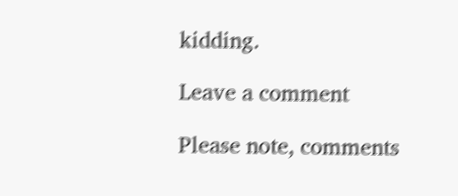kidding.

Leave a comment

Please note, comments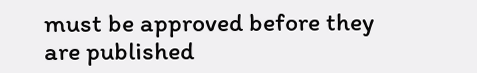must be approved before they are published